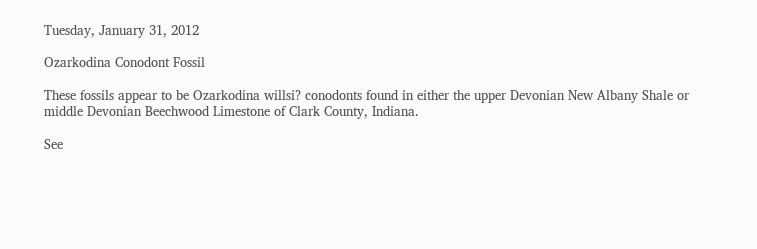Tuesday, January 31, 2012

Ozarkodina Conodont Fossil

These fossils appear to be Ozarkodina willsi? conodonts found in either the upper Devonian New Albany Shale or middle Devonian Beechwood Limestone of Clark County, Indiana.

See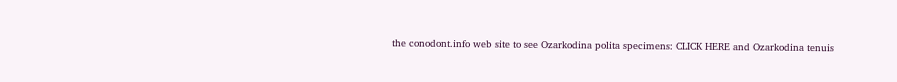the conodont.info web site to see Ozarkodina polita specimens: CLICK HERE and Ozarkodina tenuis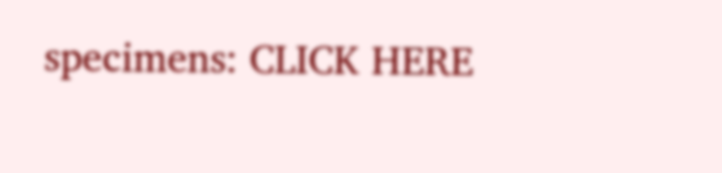specimens: CLICK HERE